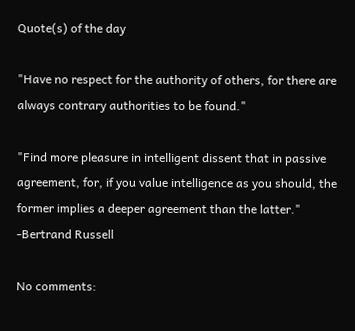Quote(s) of the day

"Have no respect for the authority of others, for there are always contrary authorities to be found."

"Find more pleasure in intelligent dissent that in passive agreement, for, if you value intelligence as you should, the former implies a deeper agreement than the latter."
-Bertrand Russell

No comments: